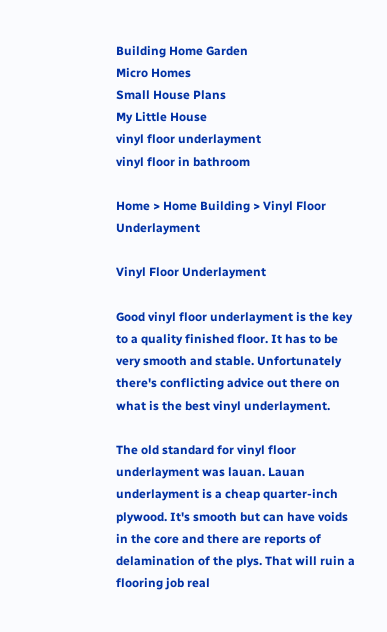Building Home Garden
Micro Homes
Small House Plans
My Little House
vinyl floor underlayment
vinyl floor in bathroom

Home > Home Building > Vinyl Floor Underlayment

Vinyl Floor Underlayment

Good vinyl floor underlayment is the key to a quality finished floor. It has to be very smooth and stable. Unfortunately there's conflicting advice out there on what is the best vinyl underlayment.

The old standard for vinyl floor underlayment was lauan. Lauan underlayment is a cheap quarter-inch plywood. It's smooth but can have voids in the core and there are reports of delamination of the plys. That will ruin a flooring job real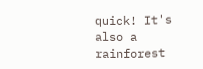quick! It's also a rainforest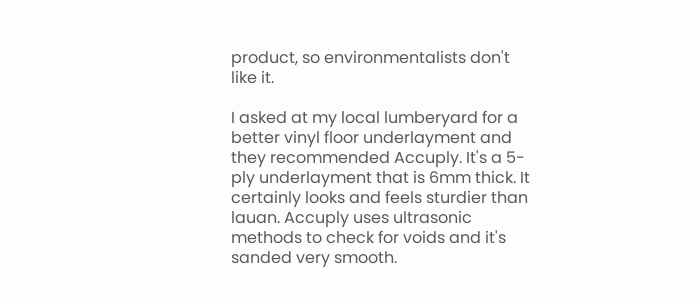product, so environmentalists don't like it.

I asked at my local lumberyard for a better vinyl floor underlayment and they recommended Accuply. It's a 5-ply underlayment that is 6mm thick. It certainly looks and feels sturdier than lauan. Accuply uses ultrasonic methods to check for voids and it's sanded very smooth.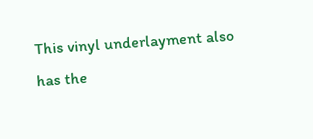This vinyl underlayment also has the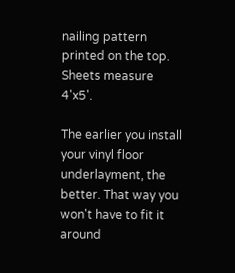nailing pattern printed on the top. Sheets measure 4'x5'.

The earlier you install your vinyl floor underlayment, the better. That way you won't have to fit it around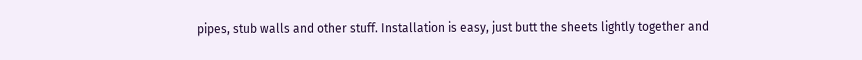pipes, stub walls and other stuff. Installation is easy, just butt the sheets lightly together and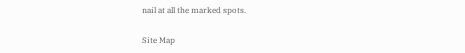nail at all the marked spots.

Site Map